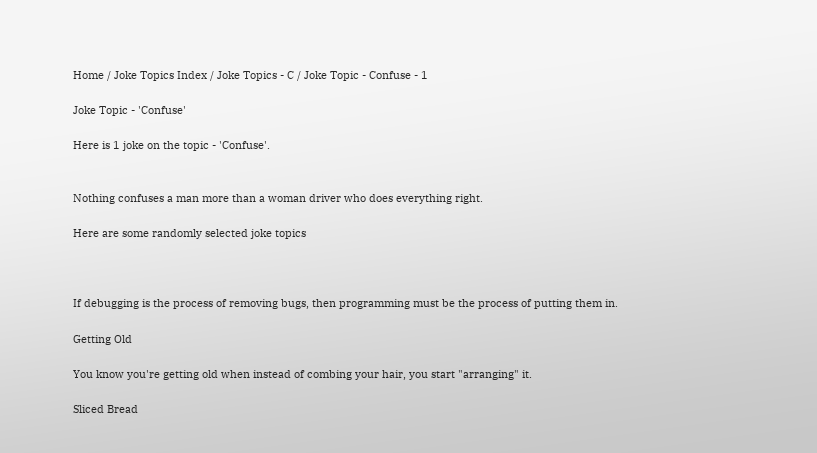Home / Joke Topics Index / Joke Topics - C / Joke Topic - Confuse - 1

Joke Topic - 'Confuse'

Here is 1 joke on the topic - 'Confuse'.


Nothing confuses a man more than a woman driver who does everything right.

Here are some randomly selected joke topics



If debugging is the process of removing bugs, then programming must be the process of putting them in.

Getting Old

You know you're getting old when instead of combing your hair, you start "arranging" it.

Sliced Bread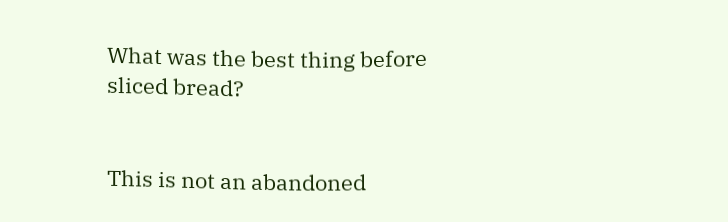What was the best thing before sliced bread?


This is not an abandoned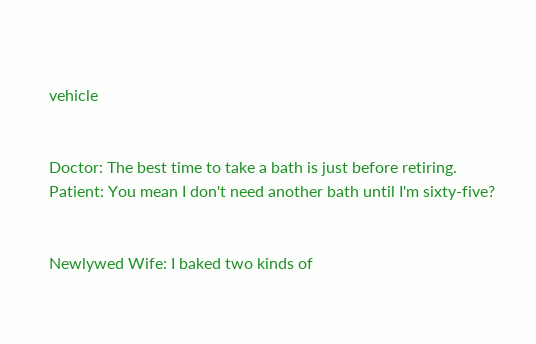vehicle


Doctor: The best time to take a bath is just before retiring.
Patient: You mean I don't need another bath until I'm sixty-five?


Newlywed Wife: I baked two kinds of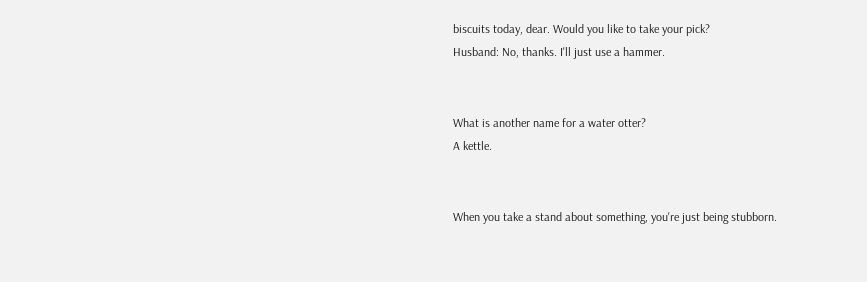biscuits today, dear. Would you like to take your pick?
Husband: No, thanks. I'll just use a hammer.


What is another name for a water otter?
A kettle.


When you take a stand about something, you're just being stubborn.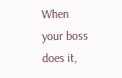When your boss does it,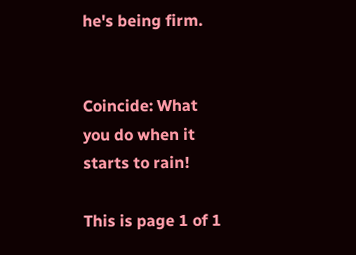he's being firm.


Coincide: What you do when it starts to rain!

This is page 1 of 1